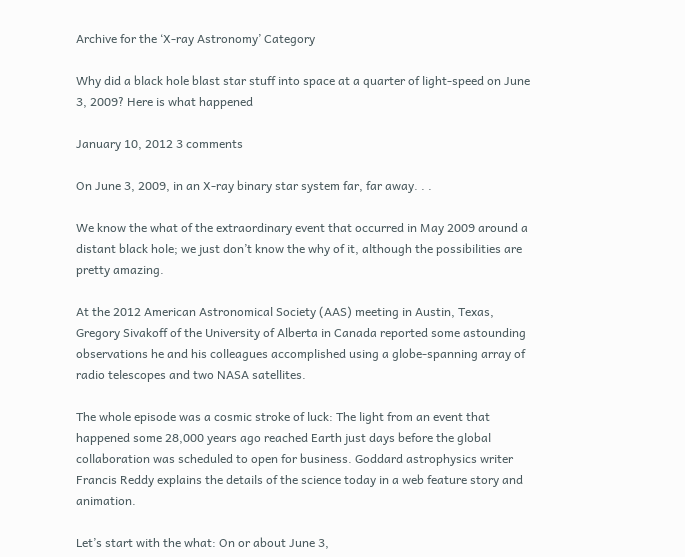Archive for the ‘X-ray Astronomy’ Category

Why did a black hole blast star stuff into space at a quarter of light-speed on June 3, 2009? Here is what happened

January 10, 2012 3 comments

On June 3, 2009, in an X-ray binary star system far, far away. . .

We know the what of the extraordinary event that occurred in May 2009 around a distant black hole; we just don’t know the why of it, although the possibilities are pretty amazing.

At the 2012 American Astronomical Society (AAS) meeting in Austin, Texas, Gregory Sivakoff of the University of Alberta in Canada reported some astounding observations he and his colleagues accomplished using a globe-spanning array of radio telescopes and two NASA satellites.

The whole episode was a cosmic stroke of luck: The light from an event that happened some 28,000 years ago reached Earth just days before the global collaboration was scheduled to open for business. Goddard astrophysics writer Francis Reddy explains the details of the science today in a web feature story and animation.

Let’s start with the what: On or about June 3,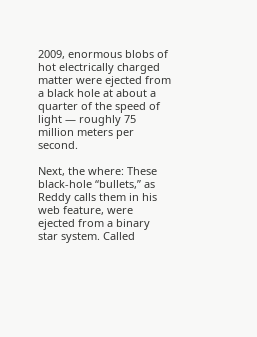2009, enormous blobs of hot electrically charged matter were ejected from a black hole at about a quarter of the speed of light — roughly 75 million meters per second.

Next, the where: These black-hole “bullets,” as Reddy calls them in his web feature, were ejected from a binary star system. Called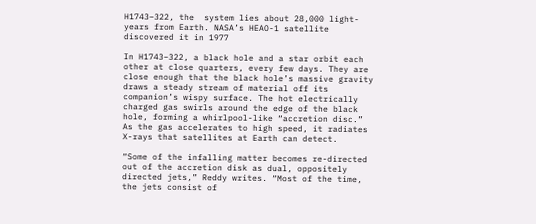H1743–322, the  system lies about 28,000 light-years from Earth. NASA’s HEAO-1 satellite discovered it in 1977

In H1743–322, a black hole and a star orbit each other at close quarters, every few days. They are close enough that the black hole’s massive gravity draws a steady stream of material off its companion’s wispy surface. The hot electrically charged gas swirls around the edge of the black hole, forming a whirlpool-like “accretion disc.” As the gas accelerates to high speed, it radiates X-rays that satellites at Earth can detect.

“Some of the infalling matter becomes re-directed out of the accretion disk as dual, oppositely directed jets,” Reddy writes. “Most of the time, the jets consist of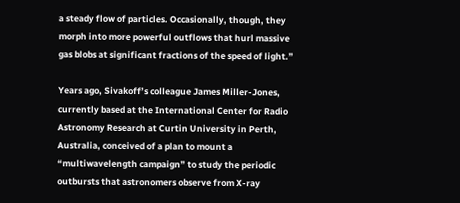a steady flow of particles. Occasionally, though, they morph into more powerful outflows that hurl massive gas blobs at significant fractions of the speed of light.”

Years ago, Sivakoff’s colleague James Miller-Jones, currently based at the International Center for Radio Astronomy Research at Curtin University in Perth, Australia, conceived of a plan to mount a “multiwavelength campaign” to study the periodic outbursts that astronomers observe from X-ray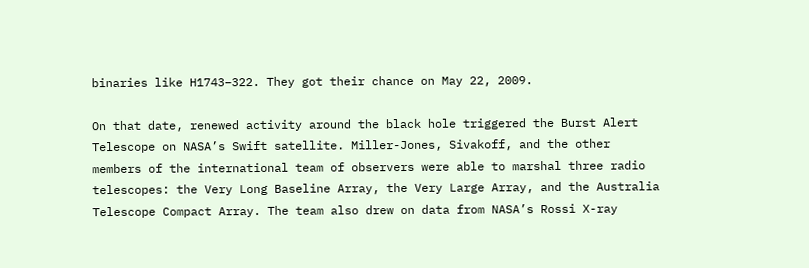binaries like H1743–322. They got their chance on May 22, 2009.

On that date, renewed activity around the black hole triggered the Burst Alert Telescope on NASA’s Swift satellite. Miller-Jones, Sivakoff, and the other members of the international team of observers were able to marshal three radio telescopes: the Very Long Baseline Array, the Very Large Array, and the Australia Telescope Compact Array. The team also drew on data from NASA’s Rossi X-ray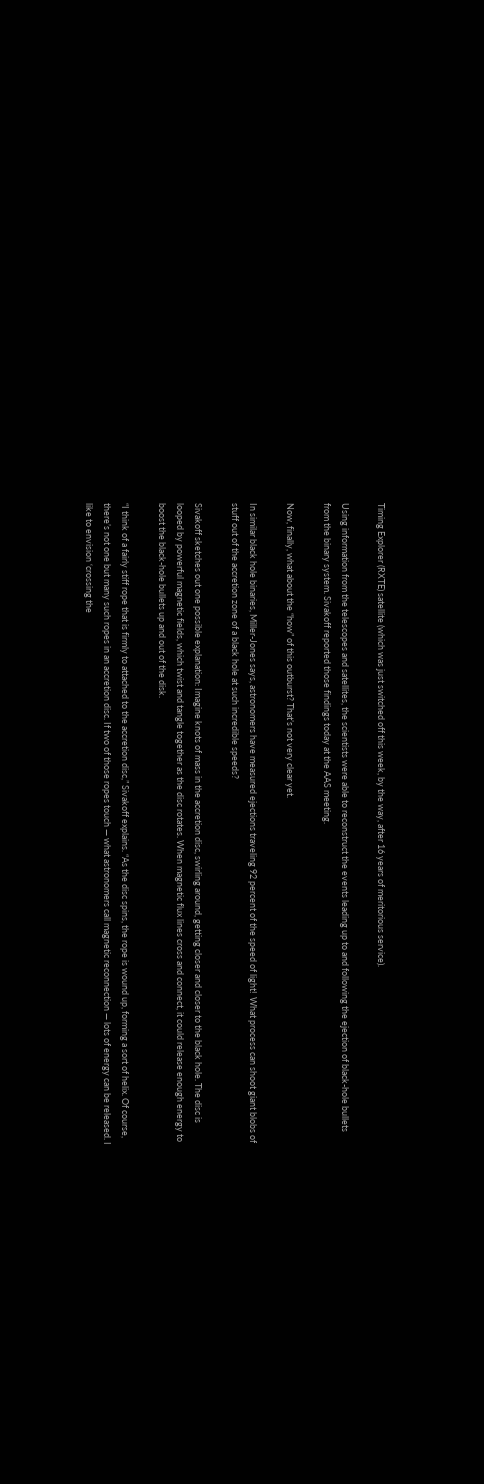Timing Explorer (RXTE) satellite (which was just switched off this week, by the way, after 16 years of meritorious service).

Using information from the telescopes and satellites, the scientists were able to reconstruct the events leading up to and following the ejection of black-hole bullets from the binary system. Sivakoff reported those findings today at the AAS meeting.

Now, finally, what about the “how” of this outburst? That’s not very clear yet.

In similar black hole binaries, Miller-Jones says, astronomers have measured ejections traveling 92 percent of the speed of light!  What process can shoot giant blobs of stuff out of the accretion zone of a black hole at such incredible speeds?

Sivakoff sketches out one possible explanation: Imagine knots of mass in the accretion disc, swirling around, getting closer and closer to the black hole. The disc is looped by powerful magnetic fields, which twist and tangle together as the disc rotates. When magnetic flux lines cross and connect, it could release enough energy to boost the black-hole bullets up and out of the disk.

“I think of a fairly stiff rope that is firmly to attached to the accretion disc,” Sivakoff explains. “As the disc spins, the rope is wound up, forming a sort of helix. Of course, there’s not one but many such ropes in an accretion disc. If two of those ropes touch — what astronomers call magnetic reconnection — lots of energy can be released. I like to envision ‘crossing the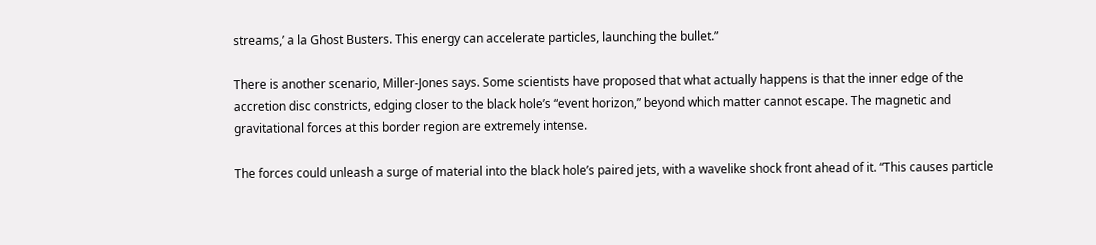streams,’ a la Ghost Busters. This energy can accelerate particles, launching the bullet.”

There is another scenario, Miller-Jones says. Some scientists have proposed that what actually happens is that the inner edge of the accretion disc constricts, edging closer to the black hole’s “event horizon,” beyond which matter cannot escape. The magnetic and gravitational forces at this border region are extremely intense.

The forces could unleash a surge of material into the black hole’s paired jets, with a wavelike shock front ahead of it. “This causes particle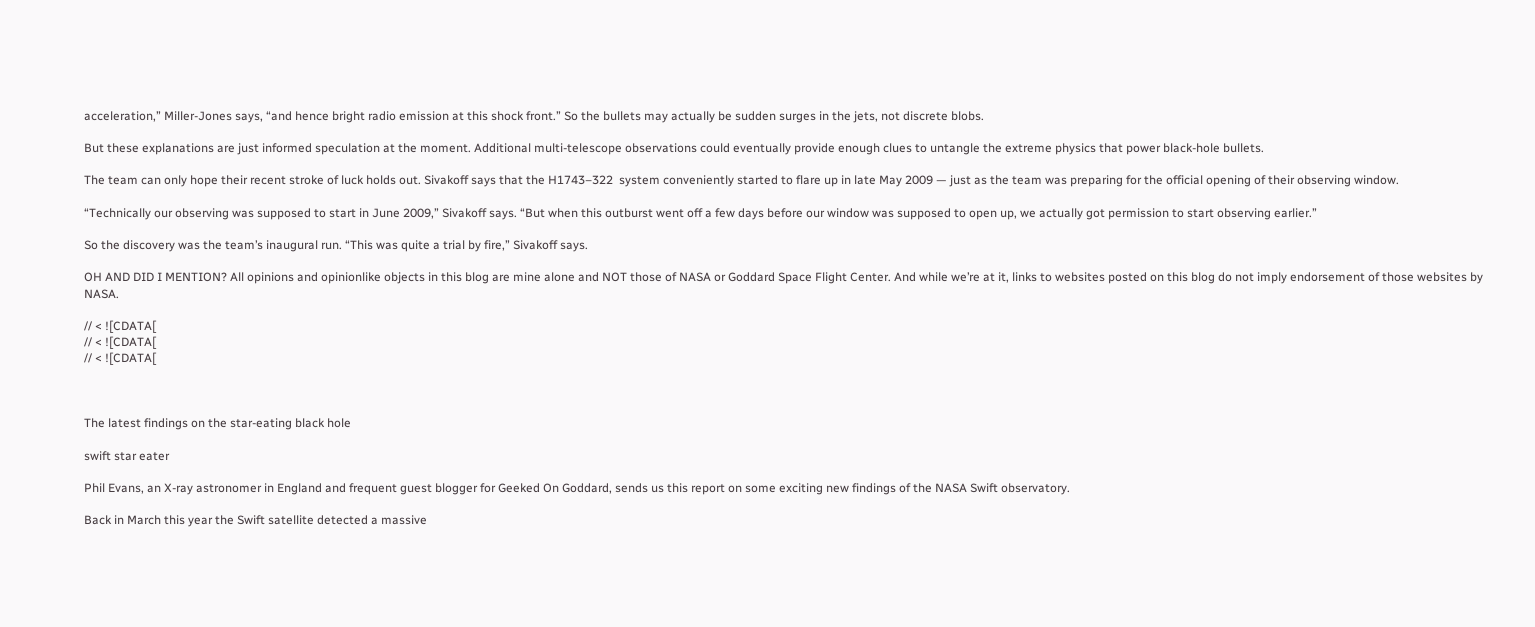acceleration,” Miller-Jones says, “and hence bright radio emission at this shock front.” So the bullets may actually be sudden surges in the jets, not discrete blobs.

But these explanations are just informed speculation at the moment. Additional multi-telescope observations could eventually provide enough clues to untangle the extreme physics that power black-hole bullets.

The team can only hope their recent stroke of luck holds out. Sivakoff says that the H1743–322  system conveniently started to flare up in late May 2009 — just as the team was preparing for the official opening of their observing window.

“Technically our observing was supposed to start in June 2009,” Sivakoff says. “But when this outburst went off a few days before our window was supposed to open up, we actually got permission to start observing earlier.”

So the discovery was the team’s inaugural run. “This was quite a trial by fire,” Sivakoff says.

OH AND DID I MENTION? All opinions and opinionlike objects in this blog are mine alone and NOT those of NASA or Goddard Space Flight Center. And while we’re at it, links to websites posted on this blog do not imply endorsement of those websites by NASA.

// < ![CDATA[
// < ![CDATA[
// < ![CDATA[



The latest findings on the star-eating black hole

swift star eater

Phil Evans, an X-ray astronomer in England and frequent guest blogger for Geeked On Goddard, sends us this report on some exciting new findings of the NASA Swift observatory.

Back in March this year the Swift satellite detected a massive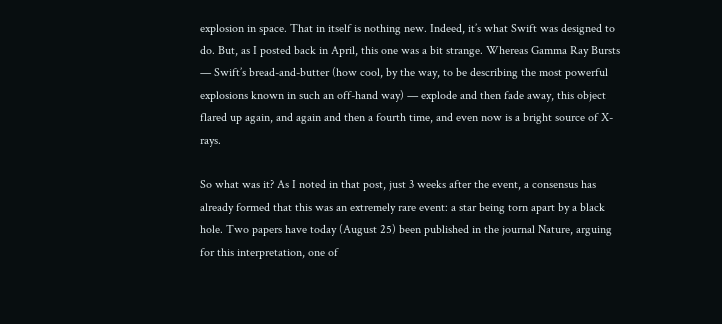explosion in space. That in itself is nothing new. Indeed, it’s what Swift was designed to do. But, as I posted back in April, this one was a bit strange. Whereas Gamma Ray Bursts — Swift’s bread-and-butter (how cool, by the way, to be describing the most powerful explosions known in such an off-hand way) — explode and then fade away, this object flared up again, and again and then a fourth time, and even now is a bright source of X-rays.

So what was it? As I noted in that post, just 3 weeks after the event, a consensus has already formed that this was an extremely rare event: a star being torn apart by a black hole. Two papers have today (August 25) been published in the journal Nature, arguing for this interpretation, one of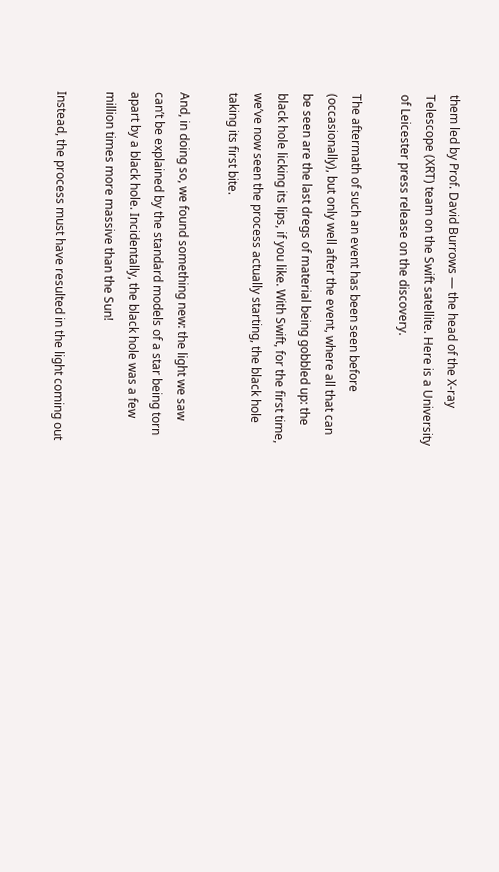them led by Prof. David Burrows — the head of the X-ray Telescope (XRT) team on the Swift satellite. Here is a University of Leicester press release on the discovery.

The aftermath of such an event has been seen before (occasionally), but only well after the event, where all that can be seen are the last dregs of material being gobbled up: the black hole licking its lips, if you like. With Swift, for the first time, we’ve now seen the process actually starting, the black hole taking its first bite.

And, in doing so, we found something new: the light we saw can’t be explained by the standard models of a star being torn apart by a black hole. Incidentally, the black hole was a few million times more massive than the Sun!

Instead, the process must have resulted in the light coming out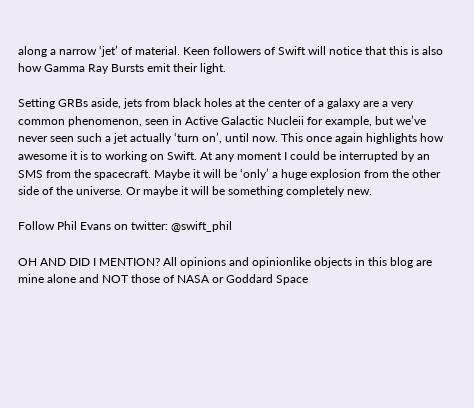along a narrow ‘jet’ of material. Keen followers of Swift will notice that this is also how Gamma Ray Bursts emit their light.

Setting GRBs aside, jets from black holes at the center of a galaxy are a very common phenomenon, seen in Active Galactic Nucleii for example, but we’ve never seen such a jet actually ‘turn on’, until now. This once again highlights how awesome it is to working on Swift. At any moment I could be interrupted by an SMS from the spacecraft. Maybe it will be ‘only’ a huge explosion from the other side of the universe. Or maybe it will be something completely new.

Follow Phil Evans on twitter: @swift_phil

OH AND DID I MENTION? All opinions and opinionlike objects in this blog are mine alone and NOT those of NASA or Goddard Space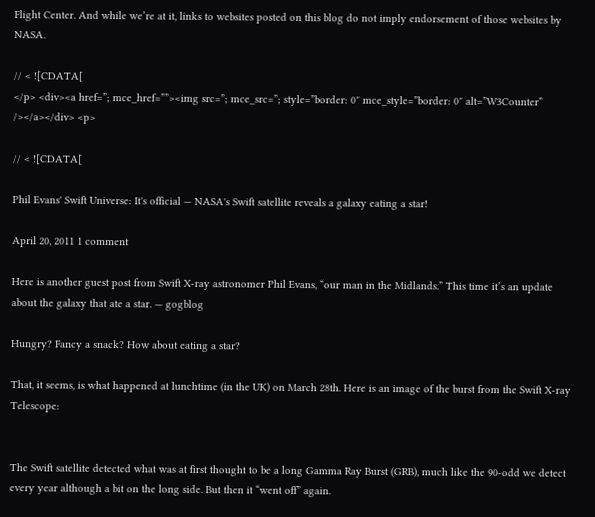Flight Center. And while we’re at it, links to websites posted on this blog do not imply endorsement of those websites by NASA.

// < ![CDATA[
</p> <div><a href=”; mce_href=””><img src=”; mce_src=”; style=”border: 0″ mce_style=”border: 0″ alt=”W3Counter” /></a></div> <p>

// < ![CDATA[

Phil Evans' Swift Universe: It's official — NASA's Swift satellite reveals a galaxy eating a star!

April 20, 2011 1 comment

Here is another guest post from Swift X-ray astronomer Phil Evans, “our man in the Midlands.” This time it’s an update about the galaxy that ate a star. — gogblog

Hungry? Fancy a snack? How about eating a star?

That, it seems, is what happened at lunchtime (in the UK) on March 28th. Here is an image of the burst from the Swift X-ray Telescope:


The Swift satellite detected what was at first thought to be a long Gamma Ray Burst (GRB), much like the 90-odd we detect every year although a bit on the long side. But then it “went off” again.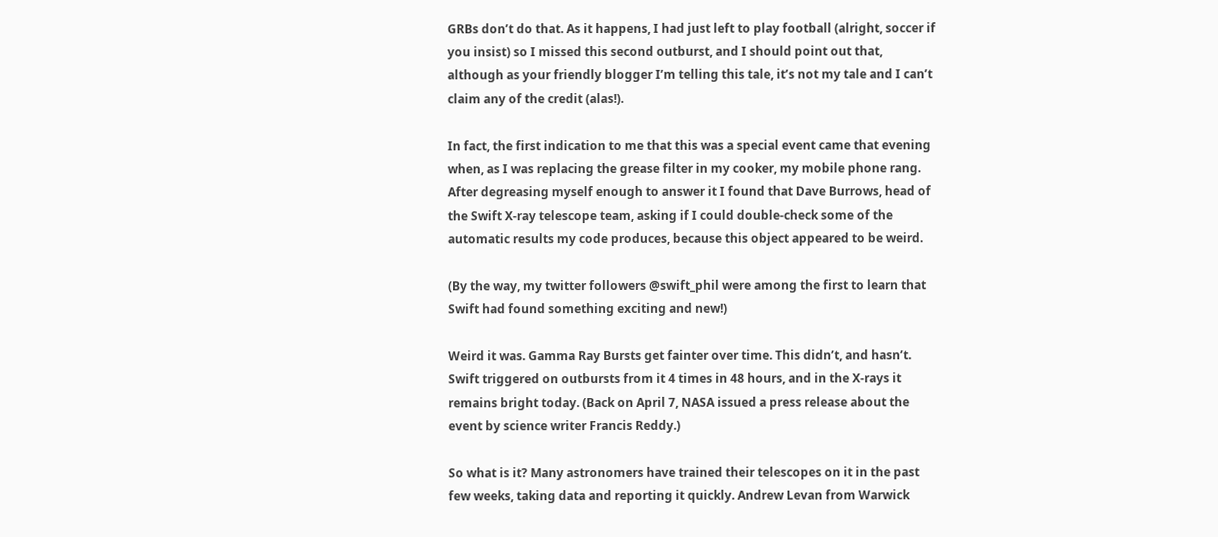GRBs don’t do that. As it happens, I had just left to play football (alright, soccer if you insist) so I missed this second outburst, and I should point out that, although as your friendly blogger I’m telling this tale, it’s not my tale and I can’t claim any of the credit (alas!).

In fact, the first indication to me that this was a special event came that evening when, as I was replacing the grease filter in my cooker, my mobile phone rang. After degreasing myself enough to answer it I found that Dave Burrows, head of the Swift X-ray telescope team, asking if I could double-check some of the automatic results my code produces, because this object appeared to be weird.

(By the way, my twitter followers @swift_phil were among the first to learn that Swift had found something exciting and new!)

Weird it was. Gamma Ray Bursts get fainter over time. This didn’t, and hasn’t. Swift triggered on outbursts from it 4 times in 48 hours, and in the X-rays it remains bright today. (Back on April 7, NASA issued a press release about the event by science writer Francis Reddy.)

So what is it? Many astronomers have trained their telescopes on it in the past few weeks, taking data and reporting it quickly. Andrew Levan from Warwick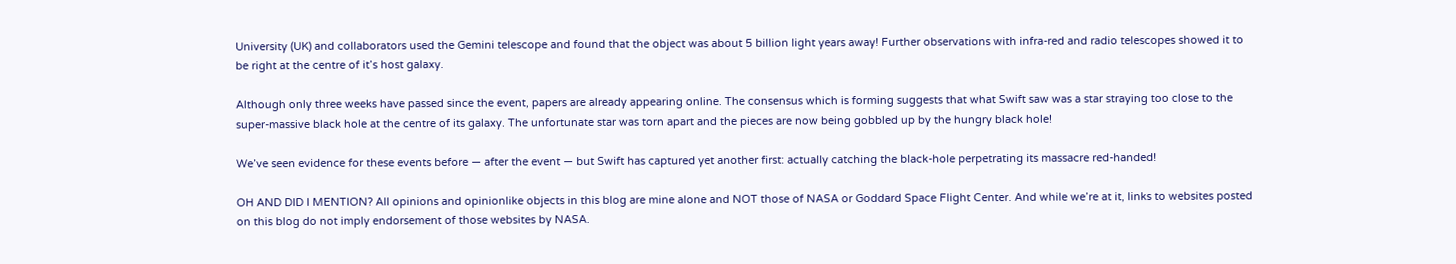University (UK) and collaborators used the Gemini telescope and found that the object was about 5 billion light years away! Further observations with infra-red and radio telescopes showed it to be right at the centre of it’s host galaxy.

Although only three weeks have passed since the event, papers are already appearing online. The consensus which is forming suggests that what Swift saw was a star straying too close to the super-massive black hole at the centre of its galaxy. The unfortunate star was torn apart and the pieces are now being gobbled up by the hungry black hole!

We’ve seen evidence for these events before — after the event — but Swift has captured yet another first: actually catching the black-hole perpetrating its massacre red-handed!

OH AND DID I MENTION? All opinions and opinionlike objects in this blog are mine alone and NOT those of NASA or Goddard Space Flight Center. And while we’re at it, links to websites posted on this blog do not imply endorsement of those websites by NASA.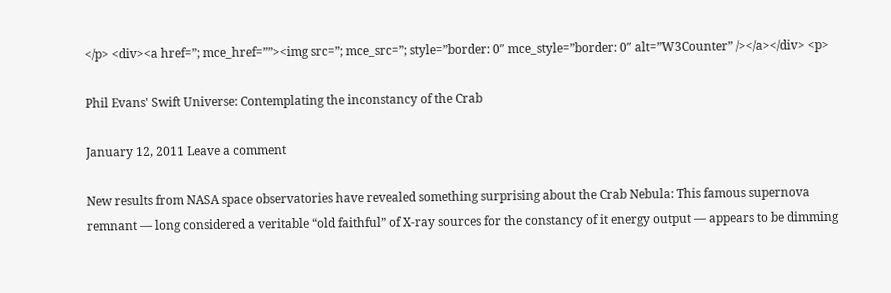</p> <div><a href=”; mce_href=””><img src=”; mce_src=”; style=”border: 0″ mce_style=”border: 0″ alt=”W3Counter” /></a></div> <p>

Phil Evans' Swift Universe: Contemplating the inconstancy of the Crab

January 12, 2011 Leave a comment

New results from NASA space observatories have revealed something surprising about the Crab Nebula: This famous supernova remnant — long considered a veritable “old faithful” of X-ray sources for the constancy of it energy output — appears to be dimming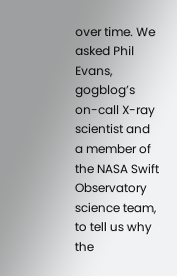over time. We asked Phil Evans, gogblog’s on-call X-ray scientist and a member of the NASA Swift Observatory science team, to tell us why the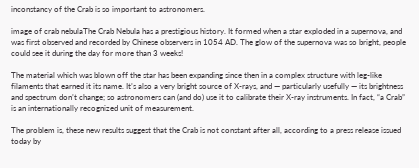inconstancy of the Crab is so important to astronomers.

image of crab nebulaThe Crab Nebula has a prestigious history. It formed when a star exploded in a supernova, and was first observed and recorded by Chinese observers in 1054 AD. The glow of the supernova was so bright, people could see it during the day for more than 3 weeks!

The material which was blown off the star has been expanding since then in a complex structure with leg-like filaments that earned it its name. It’s also a very bright source of X-rays, and — particularly usefully — its brightness and spectrum don’t change; so astronomers can (and do) use it to calibrate their X-ray instruments. In fact, “a Crab” is an internationally recognized unit of measurement.

The problem is, these new results suggest that the Crab is not constant after all, according to a press release issued today by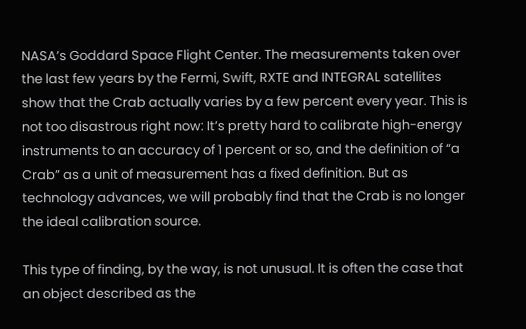NASA’s Goddard Space Flight Center. The measurements taken over the last few years by the Fermi, Swift, RXTE and INTEGRAL satellites show that the Crab actually varies by a few percent every year. This is not too disastrous right now: It’s pretty hard to calibrate high-energy instruments to an accuracy of 1 percent or so, and the definition of “a Crab” as a unit of measurement has a fixed definition. But as technology advances, we will probably find that the Crab is no longer the ideal calibration source.

This type of finding, by the way, is not unusual. It is often the case that an object described as the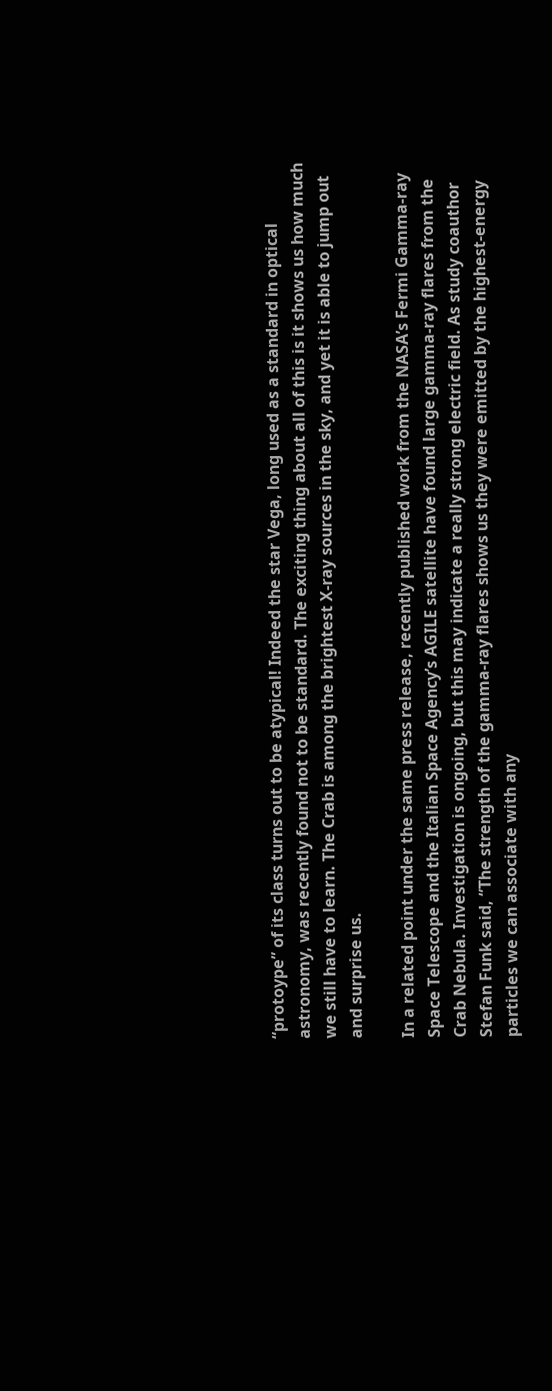“protoype” of its class turns out to be atypical! Indeed the star Vega, long used as a standard in optical astronomy, was recently found not to be standard. The exciting thing about all of this is it shows us how much we still have to learn. The Crab is among the brightest X-ray sources in the sky, and yet it is able to jump out and surprise us.

In a related point under the same press release, recently published work from the NASA’s Fermi Gamma-ray Space Telescope and the Italian Space Agency’s AGILE satellite have found large gamma-ray flares from the Crab Nebula. Investigation is ongoing, but this may indicate a really strong electric field. As study coauthor Stefan Funk said, “The strength of the gamma-ray flares shows us they were emitted by the highest-energy particles we can associate with any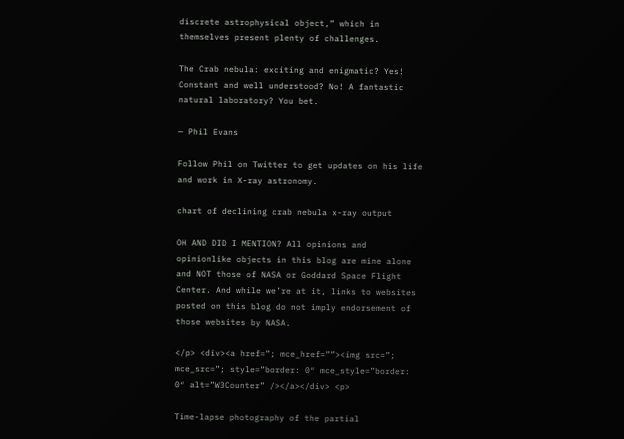discrete astrophysical object,” which in themselves present plenty of challenges.

The Crab nebula: exciting and enigmatic? Yes! Constant and well understood? No! A fantastic natural laboratory? You bet.

— Phil Evans

Follow Phil on Twitter to get updates on his life and work in X-ray astronomy.

chart of declining crab nebula x-ray output

OH AND DID I MENTION? All opinions and opinionlike objects in this blog are mine alone and NOT those of NASA or Goddard Space Flight Center. And while we’re at it, links to websites posted on this blog do not imply endorsement of those websites by NASA.

</p> <div><a href=”; mce_href=””><img src=”; mce_src=”; style=”border: 0″ mce_style=”border: 0″ alt=”W3Counter” /></a></div> <p>

Time-lapse photography of the partial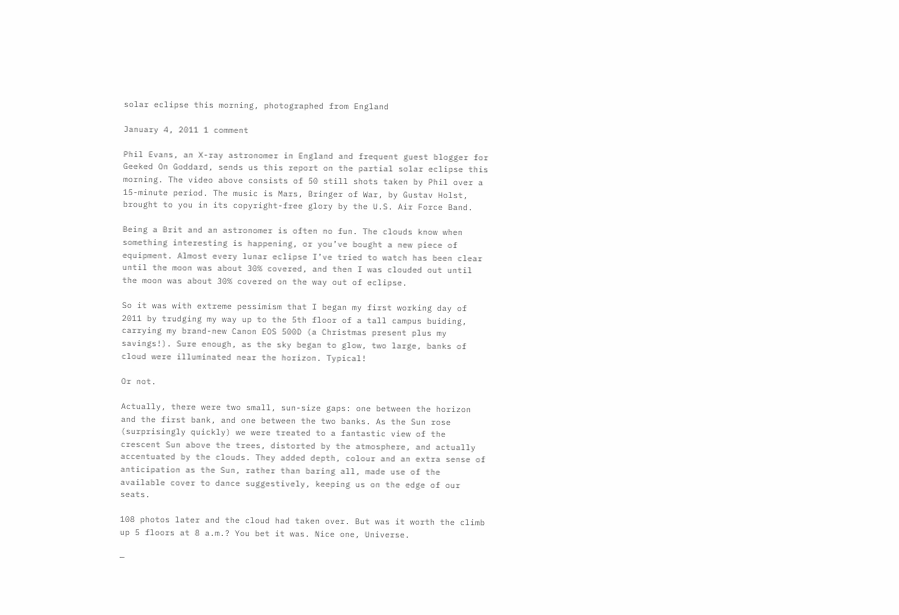solar eclipse this morning, photographed from England

January 4, 2011 1 comment

Phil Evans, an X-ray astronomer in England and frequent guest blogger for Geeked On Goddard, sends us this report on the partial solar eclipse this morning. The video above consists of 50 still shots taken by Phil over a 15-minute period. The music is Mars, Bringer of War, by Gustav Holst, brought to you in its copyright-free glory by the U.S. Air Force Band.

Being a Brit and an astronomer is often no fun. The clouds know when something interesting is happening, or you’ve bought a new piece of equipment. Almost every lunar eclipse I’ve tried to watch has been clear until the moon was about 30% covered, and then I was clouded out until the moon was about 30% covered on the way out of eclipse.

So it was with extreme pessimism that I began my first working day of 2011 by trudging my way up to the 5th floor of a tall campus buiding, carrying my brand-new Canon EOS 500D (a Christmas present plus my savings!). Sure enough, as the sky began to glow, two large, banks of cloud were illuminated near the horizon. Typical!

Or not.

Actually, there were two small, sun-size gaps: one between the horizon and the first bank, and one between the two banks. As the Sun rose (surprisingly quickly) we were treated to a fantastic view of the crescent Sun above the trees, distorted by the atmosphere, and actually accentuated by the clouds. They added depth, colour and an extra sense of anticipation as the Sun, rather than baring all, made use of the available cover to dance suggestively, keeping us on the edge of our seats.

108 photos later and the cloud had taken over. But was it worth the climb up 5 floors at 8 a.m.? You bet it was. Nice one, Universe.

—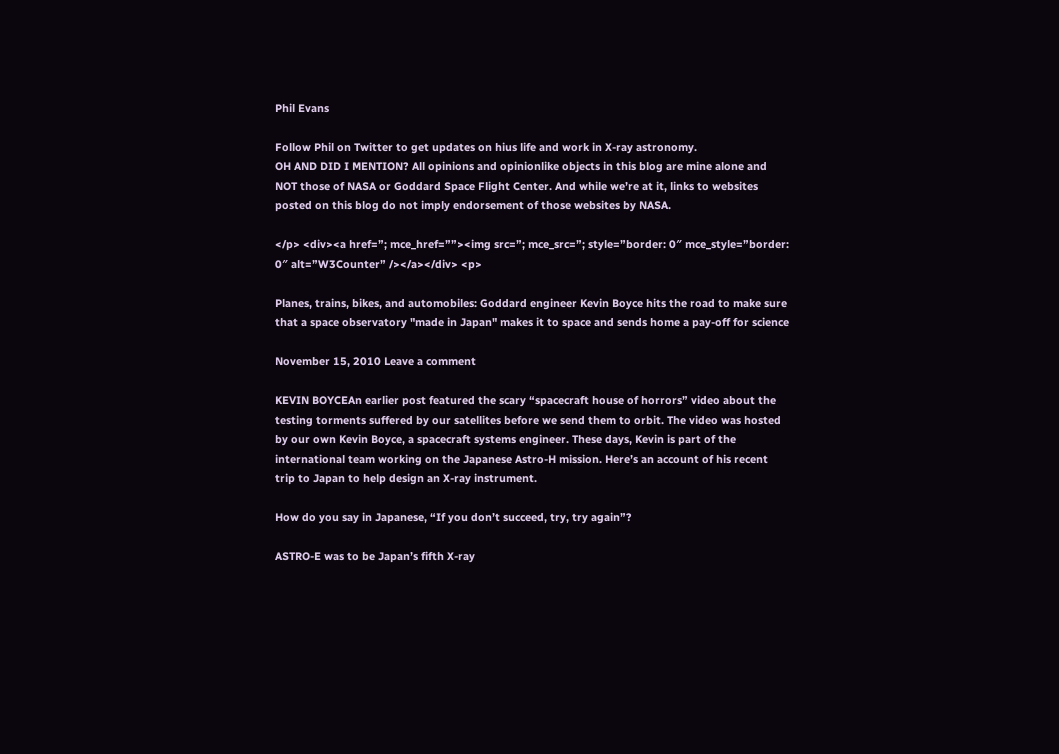Phil Evans

Follow Phil on Twitter to get updates on hius life and work in X-ray astronomy.
OH AND DID I MENTION? All opinions and opinionlike objects in this blog are mine alone and NOT those of NASA or Goddard Space Flight Center. And while we’re at it, links to websites posted on this blog do not imply endorsement of those websites by NASA.

</p> <div><a href=”; mce_href=””><img src=”; mce_src=”; style=”border: 0″ mce_style=”border: 0″ alt=”W3Counter” /></a></div> <p>

Planes, trains, bikes, and automobiles: Goddard engineer Kevin Boyce hits the road to make sure that a space observatory "made in Japan" makes it to space and sends home a pay-off for science

November 15, 2010 Leave a comment

KEVIN BOYCEAn earlier post featured the scary “spacecraft house of horrors” video about the testing torments suffered by our satellites before we send them to orbit. The video was hosted by our own Kevin Boyce, a spacecraft systems engineer. These days, Kevin is part of the international team working on the Japanese Astro-H mission. Here’s an account of his recent trip to Japan to help design an X-ray instrument.

How do you say in Japanese, “If you don’t succeed, try, try again”?

ASTRO-E was to be Japan’s fifth X-ray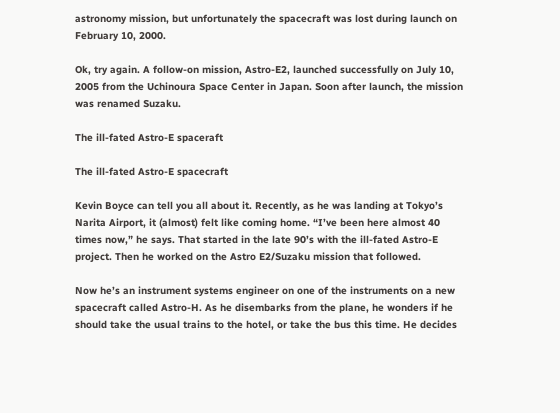astronomy mission, but unfortunately the spacecraft was lost during launch on February 10, 2000.

Ok, try again. A follow-on mission, Astro-E2, launched successfully on July 10, 2005 from the Uchinoura Space Center in Japan. Soon after launch, the mission was renamed Suzaku.

The ill-fated Astro-E spaceraft

The ill-fated Astro-E spacecraft

Kevin Boyce can tell you all about it. Recently, as he was landing at Tokyo’s Narita Airport, it (almost) felt like coming home. “I’ve been here almost 40 times now,” he says. That started in the late 90’s with the ill-fated Astro-E project. Then he worked on the Astro E2/Suzaku mission that followed.

Now he’s an instrument systems engineer on one of the instruments on a new spacecraft called Astro-H. As he disembarks from the plane, he wonders if he should take the usual trains to the hotel, or take the bus this time. He decides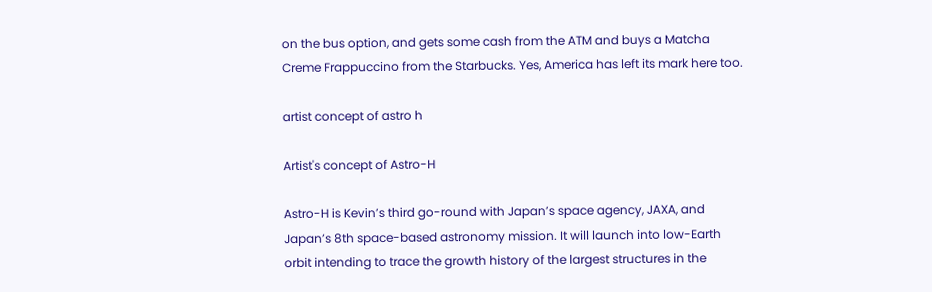on the bus option, and gets some cash from the ATM and buys a Matcha Creme Frappuccino from the Starbucks. Yes, America has left its mark here too.

artist concept of astro h

Artist's concept of Astro-H

Astro-H is Kevin’s third go-round with Japan’s space agency, JAXA, and Japan’s 8th space-based astronomy mission. It will launch into low-Earth orbit intending to trace the growth history of the largest structures in the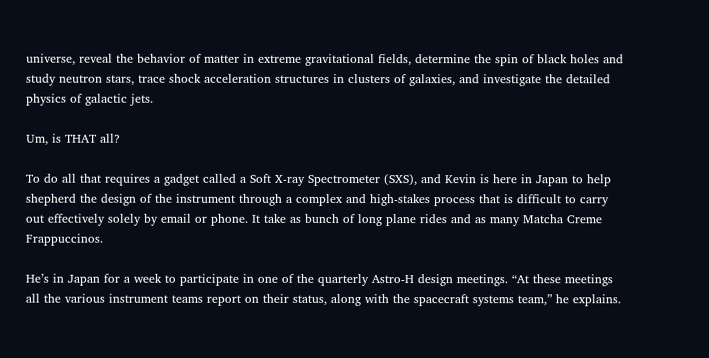universe, reveal the behavior of matter in extreme gravitational fields, determine the spin of black holes and study neutron stars, trace shock acceleration structures in clusters of galaxies, and investigate the detailed physics of galactic jets.

Um, is THAT all?

To do all that requires a gadget called a Soft X-ray Spectrometer (SXS), and Kevin is here in Japan to help shepherd the design of the instrument through a complex and high-stakes process that is difficult to carry out effectively solely by email or phone. It take as bunch of long plane rides and as many Matcha Creme Frappuccinos.

He’s in Japan for a week to participate in one of the quarterly Astro-H design meetings. “At these meetings all the various instrument teams report on their status, along with the spacecraft systems team,” he explains.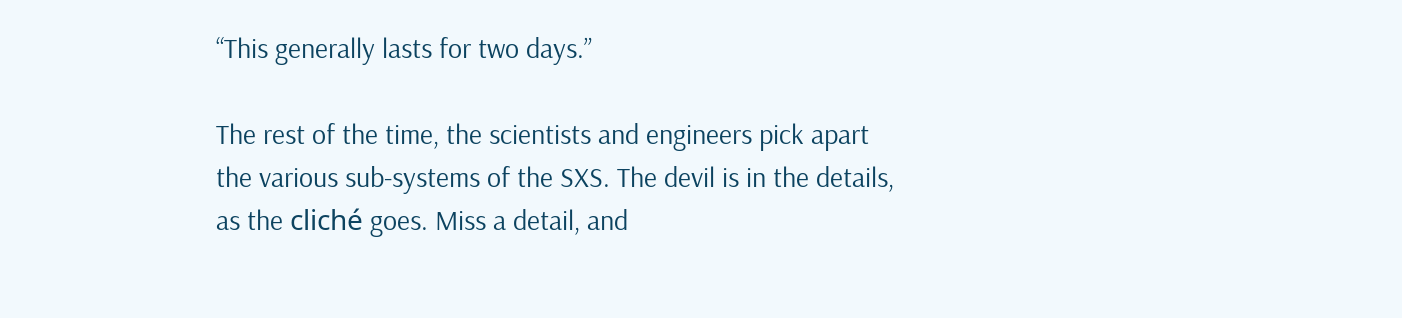“This generally lasts for two days.”

The rest of the time, the scientists and engineers pick apart the various sub-systems of the SXS. The devil is in the details, as the cliché goes. Miss a detail, and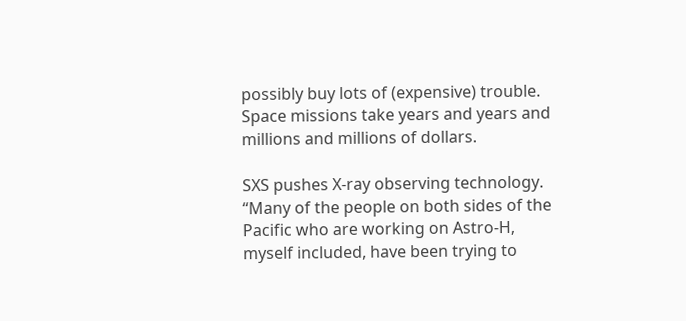possibly buy lots of (expensive) trouble. Space missions take years and years and millions and millions of dollars.

SXS pushes X-ray observing technology. “Many of the people on both sides of the Pacific who are working on Astro-H, myself included, have been trying to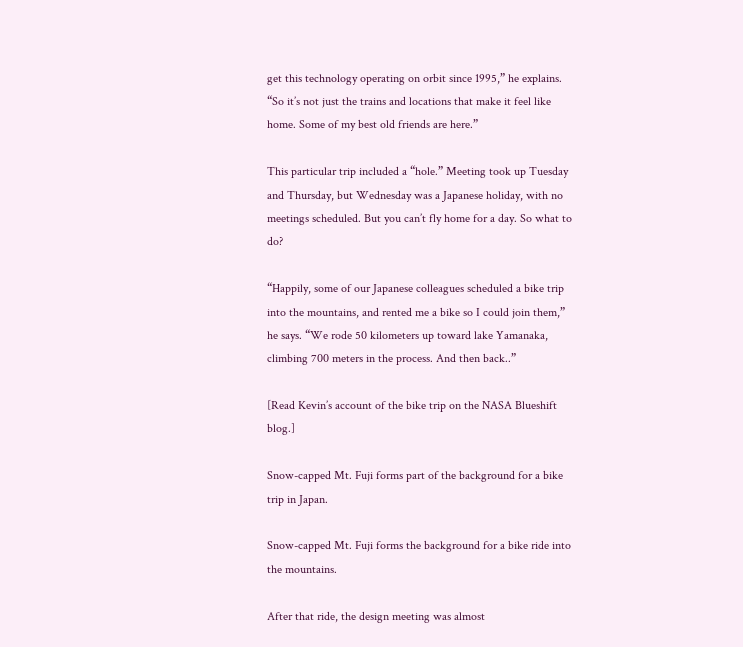get this technology operating on orbit since 1995,” he explains. “So it’s not just the trains and locations that make it feel like home. Some of my best old friends are here.”

This particular trip included a “hole.” Meeting took up Tuesday and Thursday, but Wednesday was a Japanese holiday, with no meetings scheduled. But you can’t fly home for a day. So what to do?

“Happily, some of our Japanese colleagues scheduled a bike trip into the mountains, and rented me a bike so I could join them,” he says. “We rode 50 kilometers up toward lake Yamanaka, climbing 700 meters in the process. And then back..”

[Read Kevin’s account of the bike trip on the NASA Blueshift blog.]

Snow-capped Mt. Fuji forms part of the background for a bike trip in Japan.

Snow-capped Mt. Fuji forms the background for a bike ride into the mountains.

After that ride, the design meeting was almost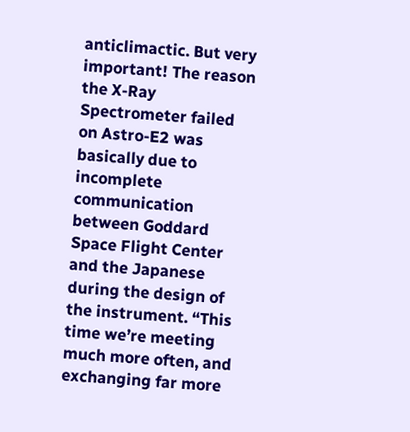anticlimactic. But very important! The reason the X-Ray Spectrometer failed on Astro-E2 was basically due to incomplete communication between Goddard Space Flight Center and the Japanese during the design of the instrument. “This time we’re meeting much more often, and exchanging far more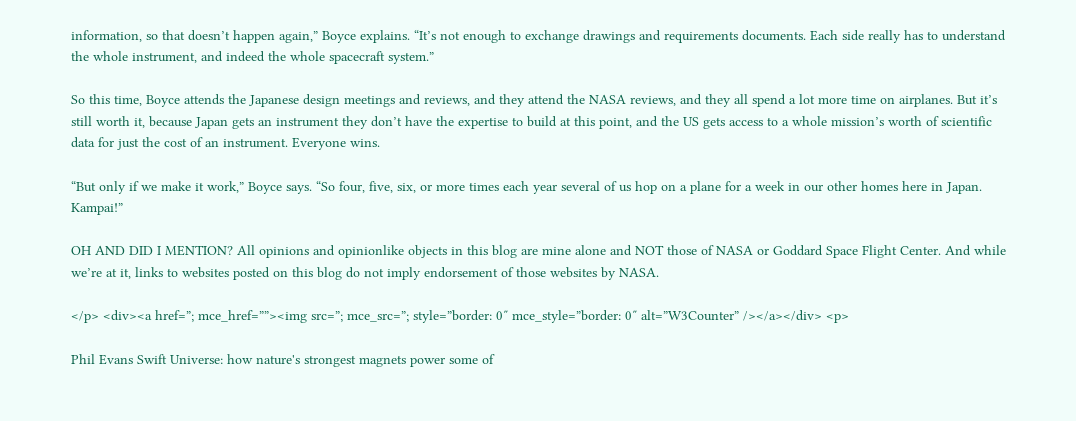information, so that doesn’t happen again,” Boyce explains. “It’s not enough to exchange drawings and requirements documents. Each side really has to understand the whole instrument, and indeed the whole spacecraft system.”

So this time, Boyce attends the Japanese design meetings and reviews, and they attend the NASA reviews, and they all spend a lot more time on airplanes. But it’s still worth it, because Japan gets an instrument they don’t have the expertise to build at this point, and the US gets access to a whole mission’s worth of scientific data for just the cost of an instrument. Everyone wins.

“But only if we make it work,” Boyce says. “So four, five, six, or more times each year several of us hop on a plane for a week in our other homes here in Japan. Kampai!”

OH AND DID I MENTION? All opinions and opinionlike objects in this blog are mine alone and NOT those of NASA or Goddard Space Flight Center. And while we’re at it, links to websites posted on this blog do not imply endorsement of those websites by NASA.

</p> <div><a href=”; mce_href=””><img src=”; mce_src=”; style=”border: 0″ mce_style=”border: 0″ alt=”W3Counter” /></a></div> <p>

Phil Evans Swift Universe: how nature's strongest magnets power some of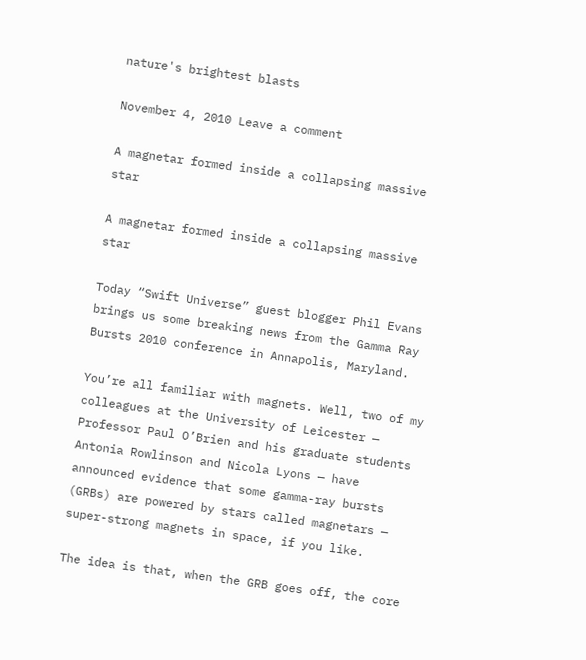nature's brightest blasts

November 4, 2010 Leave a comment

A magnetar formed inside a collapsing massive star

A magnetar formed inside a collapsing massive star

Today “Swift Universe” guest blogger Phil Evans brings us some breaking news from the Gamma Ray Bursts 2010 conference in Annapolis, Maryland.

You’re all familiar with magnets. Well, two of my colleagues at the University of Leicester — Professor Paul O’Brien and his graduate students Antonia Rowlinson and Nicola Lyons — have announced evidence that some gamma-ray bursts (GRBs) are powered by stars called magnetars — super-strong magnets in space, if you like.

The idea is that, when the GRB goes off, the core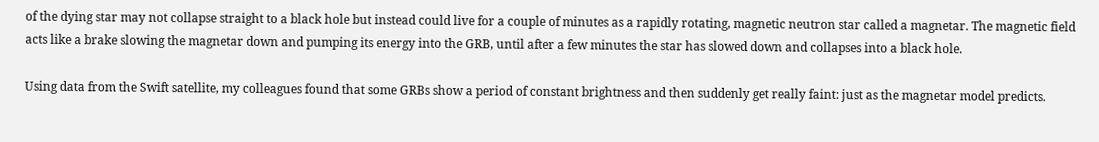of the dying star may not collapse straight to a black hole but instead could live for a couple of minutes as a rapidly rotating, magnetic neutron star called a magnetar. The magnetic field acts like a brake slowing the magnetar down and pumping its energy into the GRB, until after a few minutes the star has slowed down and collapses into a black hole.

Using data from the Swift satellite, my colleagues found that some GRBs show a period of constant brightness and then suddenly get really faint: just as the magnetar model predicts.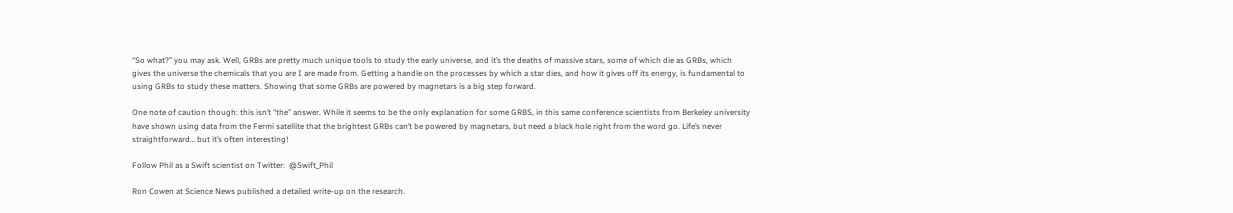“So what?” you may ask. Well, GRBs are pretty much unique tools to study the early universe, and it’s the deaths of massive stars, some of which die as GRBs, which gives the universe the chemicals that you are I are made from. Getting a handle on the processes by which a star dies, and how it gives off its energy, is fundamental to using GRBs to study these matters. Showing that some GRBs are powered by magnetars is a big step forward.

One note of caution though: this isn’t “the” answer. While it seems to be the only explanation for some GRBS, in this same conference scientists from Berkeley university have shown using data from the Fermi satellite that the brightest GRBs can’t be powered by magnetars, but need a black hole right from the word go. Life’s never straightforward… but it’s often interesting!

Follow Phil as a Swift scientist on Twitter:  @Swift_Phil

Ron Cowen at Science News published a detailed write-up on the research.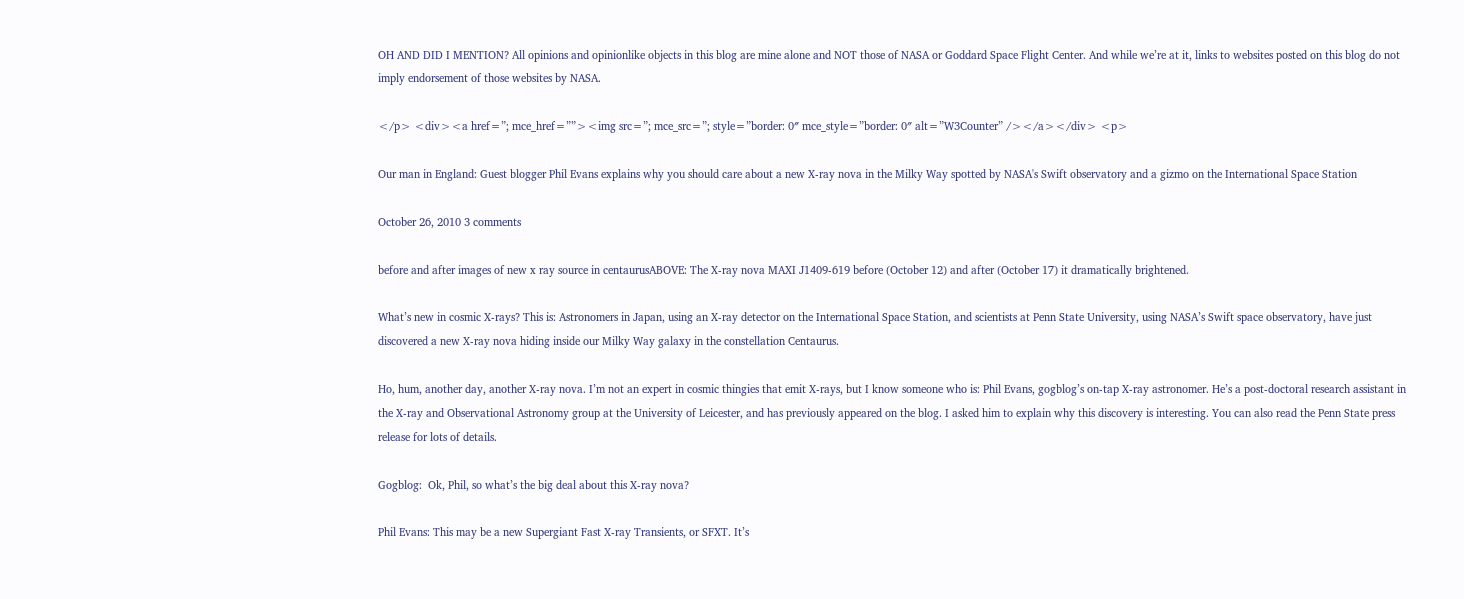OH AND DID I MENTION? All opinions and opinionlike objects in this blog are mine alone and NOT those of NASA or Goddard Space Flight Center. And while we’re at it, links to websites posted on this blog do not imply endorsement of those websites by NASA.

</p> <div><a href=”; mce_href=””><img src=”; mce_src=”; style=”border: 0″ mce_style=”border: 0″ alt=”W3Counter” /></a></div> <p>

Our man in England: Guest blogger Phil Evans explains why you should care about a new X-ray nova in the Milky Way spotted by NASA's Swift observatory and a gizmo on the International Space Station

October 26, 2010 3 comments

before and after images of new x ray source in centaurusABOVE: The X-ray nova MAXI J1409-619 before (October 12) and after (October 17) it dramatically brightened.

What’s new in cosmic X-rays? This is: Astronomers in Japan, using an X-ray detector on the International Space Station, and scientists at Penn State University, using NASA’s Swift space observatory, have just discovered a new X-ray nova hiding inside our Milky Way galaxy in the constellation Centaurus.

Ho, hum, another day, another X-ray nova. I’m not an expert in cosmic thingies that emit X-rays, but I know someone who is: Phil Evans, gogblog’s on-tap X-ray astronomer. He’s a post-doctoral research assistant in the X-ray and Observational Astronomy group at the University of Leicester, and has previously appeared on the blog. I asked him to explain why this discovery is interesting. You can also read the Penn State press release for lots of details.

Gogblog:  Ok, Phil, so what’s the big deal about this X-ray nova?

Phil Evans: This may be a new Supergiant Fast X-ray Transients, or SFXT. It’s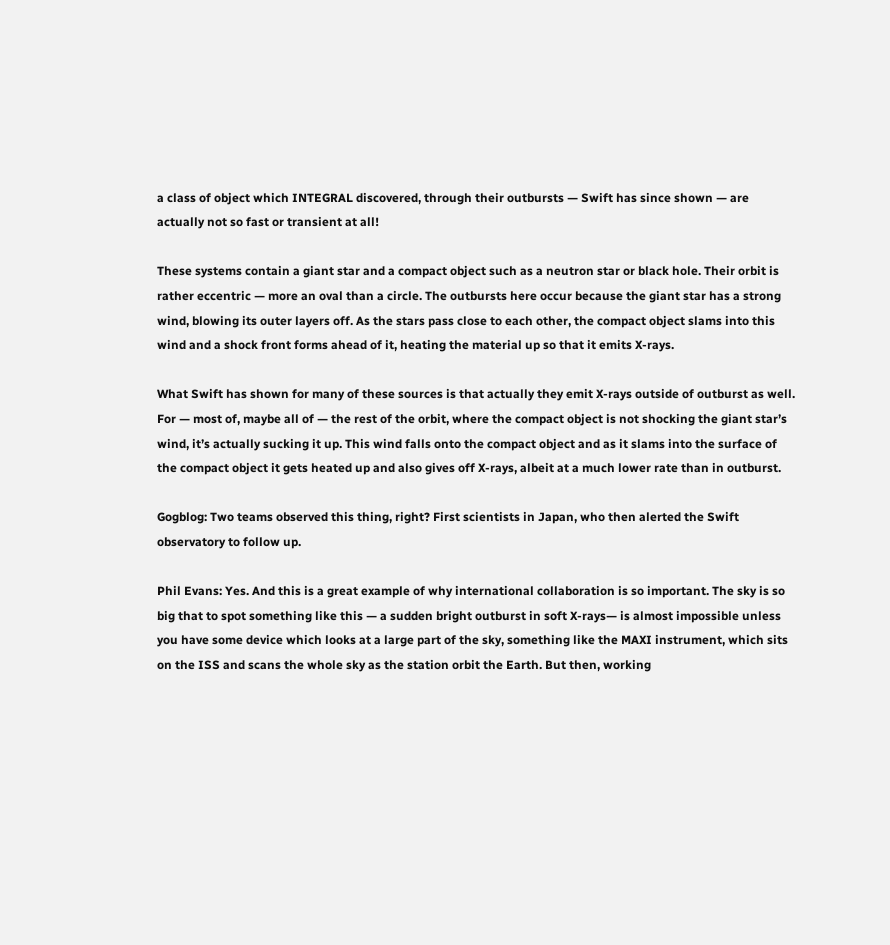a class of object which INTEGRAL discovered, through their outbursts — Swift has since shown — are actually not so fast or transient at all!

These systems contain a giant star and a compact object such as a neutron star or black hole. Their orbit is rather eccentric — more an oval than a circle. The outbursts here occur because the giant star has a strong wind, blowing its outer layers off. As the stars pass close to each other, the compact object slams into this wind and a shock front forms ahead of it, heating the material up so that it emits X-rays.

What Swift has shown for many of these sources is that actually they emit X-rays outside of outburst as well. For — most of, maybe all of — the rest of the orbit, where the compact object is not shocking the giant star’s wind, it’s actually sucking it up. This wind falls onto the compact object and as it slams into the surface of the compact object it gets heated up and also gives off X-rays, albeit at a much lower rate than in outburst.

Gogblog: Two teams observed this thing, right? First scientists in Japan, who then alerted the Swift observatory to follow up.

Phil Evans: Yes. And this is a great example of why international collaboration is so important. The sky is so big that to spot something like this — a sudden bright outburst in soft X-rays— is almost impossible unless you have some device which looks at a large part of the sky, something like the MAXI instrument, which sits on the ISS and scans the whole sky as the station orbit the Earth. But then, working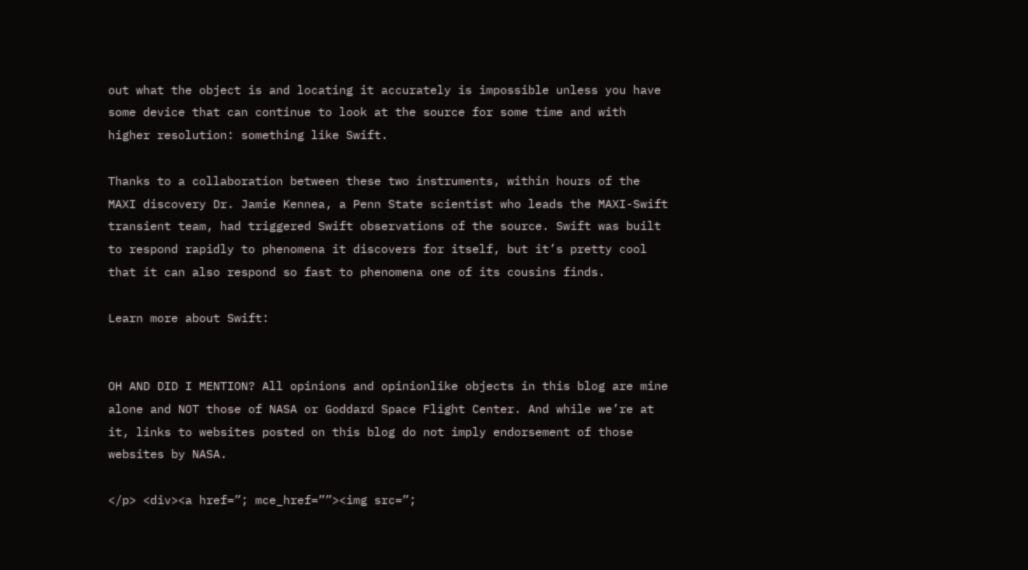out what the object is and locating it accurately is impossible unless you have some device that can continue to look at the source for some time and with higher resolution: something like Swift.

Thanks to a collaboration between these two instruments, within hours of the MAXI discovery Dr. Jamie Kennea, a Penn State scientist who leads the MAXI-Swift transient team, had triggered Swift observations of the source. Swift was built to respond rapidly to phenomena it discovers for itself, but it’s pretty cool that it can also respond so fast to phenomena one of its cousins finds.

Learn more about Swift:


OH AND DID I MENTION? All opinions and opinionlike objects in this blog are mine alone and NOT those of NASA or Goddard Space Flight Center. And while we’re at it, links to websites posted on this blog do not imply endorsement of those websites by NASA.

</p> <div><a href=”; mce_href=””><img src=”;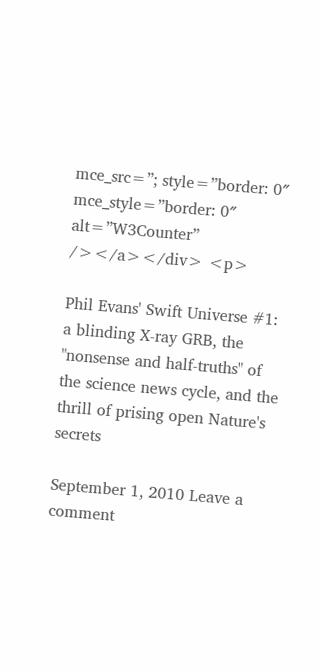mce_src=”; style=”border: 0″ mce_style=”border: 0″ alt=”W3Counter” /></a></div> <p>

Phil Evans' Swift Universe #1: a blinding X-ray GRB, the "nonsense and half-truths" of the science news cycle, and the thrill of prising open Nature's secrets

September 1, 2010 Leave a comment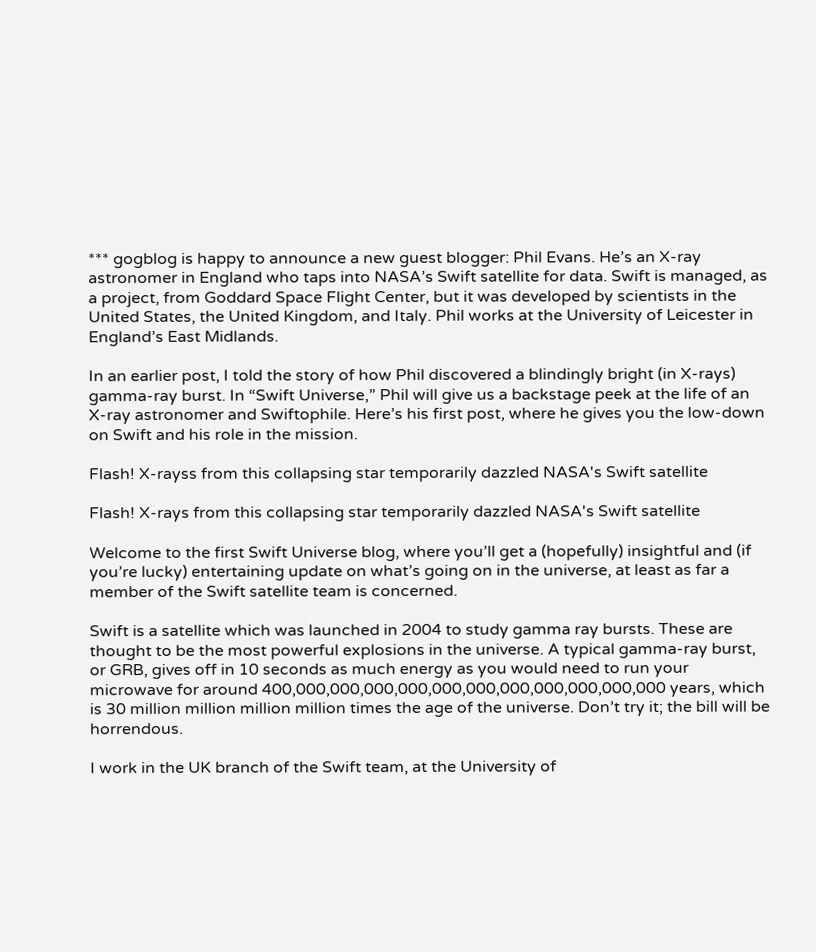*** gogblog is happy to announce a new guest blogger: Phil Evans. He’s an X-ray astronomer in England who taps into NASA’s Swift satellite for data. Swift is managed, as a project, from Goddard Space Flight Center, but it was developed by scientists in the United States, the United Kingdom, and Italy. Phil works at the University of Leicester in England’s East Midlands.

In an earlier post, I told the story of how Phil discovered a blindingly bright (in X-rays) gamma-ray burst. In “Swift Universe,” Phil will give us a backstage peek at the life of an X-ray astronomer and Swiftophile. Here’s his first post, where he gives you the low-down on Swift and his role in the mission.

Flash! X-rayss from this collapsing star temporarily dazzled NASA's Swift satellite

Flash! X-rays from this collapsing star temporarily dazzled NASA's Swift satellite

Welcome to the first Swift Universe blog, where you’ll get a (hopefully) insightful and (if you’re lucky) entertaining update on what’s going on in the universe, at least as far a member of the Swift satellite team is concerned.

Swift is a satellite which was launched in 2004 to study gamma ray bursts. These are thought to be the most powerful explosions in the universe. A typical gamma-ray burst, or GRB, gives off in 10 seconds as much energy as you would need to run your microwave for around 400,000,000,000,000,000,000,000,000,000,000,000 years, which is 30 million million million million times the age of the universe. Don’t try it; the bill will be horrendous.

I work in the UK branch of the Swift team, at the University of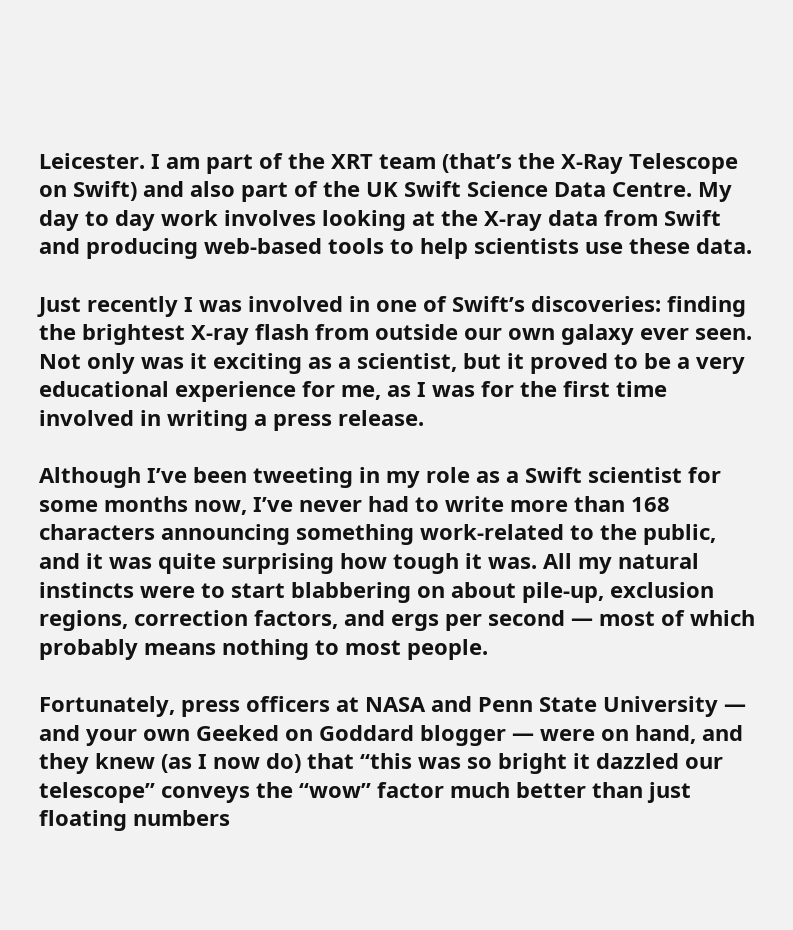Leicester. I am part of the XRT team (that’s the X-Ray Telescope on Swift) and also part of the UK Swift Science Data Centre. My day to day work involves looking at the X-ray data from Swift and producing web-based tools to help scientists use these data.

Just recently I was involved in one of Swift’s discoveries: finding the brightest X-ray flash from outside our own galaxy ever seen. Not only was it exciting as a scientist, but it proved to be a very educational experience for me, as I was for the first time involved in writing a press release.

Although I’ve been tweeting in my role as a Swift scientist for some months now, I’ve never had to write more than 168 characters announcing something work-related to the public, and it was quite surprising how tough it was. All my natural instincts were to start blabbering on about pile-up, exclusion regions, correction factors, and ergs per second — most of which probably means nothing to most people.

Fortunately, press officers at NASA and Penn State University — and your own Geeked on Goddard blogger — were on hand, and they knew (as I now do) that “this was so bright it dazzled our telescope” conveys the “wow” factor much better than just floating numbers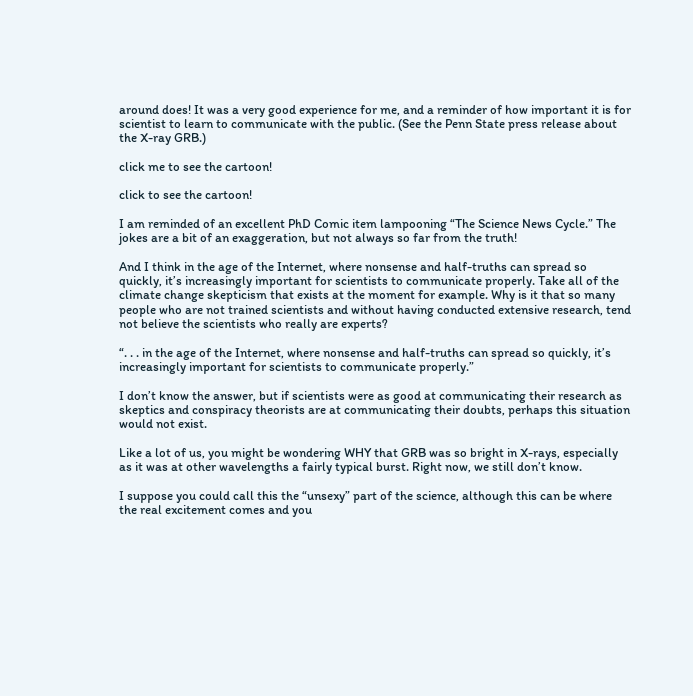around does! It was a very good experience for me, and a reminder of how important it is for scientist to learn to communicate with the public. (See the Penn State press release about the X-ray GRB.)

click me to see the cartoon!

click to see the cartoon!

I am reminded of an excellent PhD Comic item lampooning “The Science News Cycle.” The jokes are a bit of an exaggeration, but not always so far from the truth!

And I think in the age of the Internet, where nonsense and half-truths can spread so quickly, it’s increasingly important for scientists to communicate properly. Take all of the climate change skepticism that exists at the moment for example. Why is it that so many people who are not trained scientists and without having conducted extensive research, tend not believe the scientists who really are experts?

“. . . in the age of the Internet, where nonsense and half-truths can spread so quickly, it’s increasingly important for scientists to communicate properly.”

I don’t know the answer, but if scientists were as good at communicating their research as skeptics and conspiracy theorists are at communicating their doubts, perhaps this situation would not exist.

Like a lot of us, you might be wondering WHY that GRB was so bright in X-rays, especially as it was at other wavelengths a fairly typical burst. Right now, we still don’t know.

I suppose you could call this the “unsexy” part of the science, although this can be where the real excitement comes and you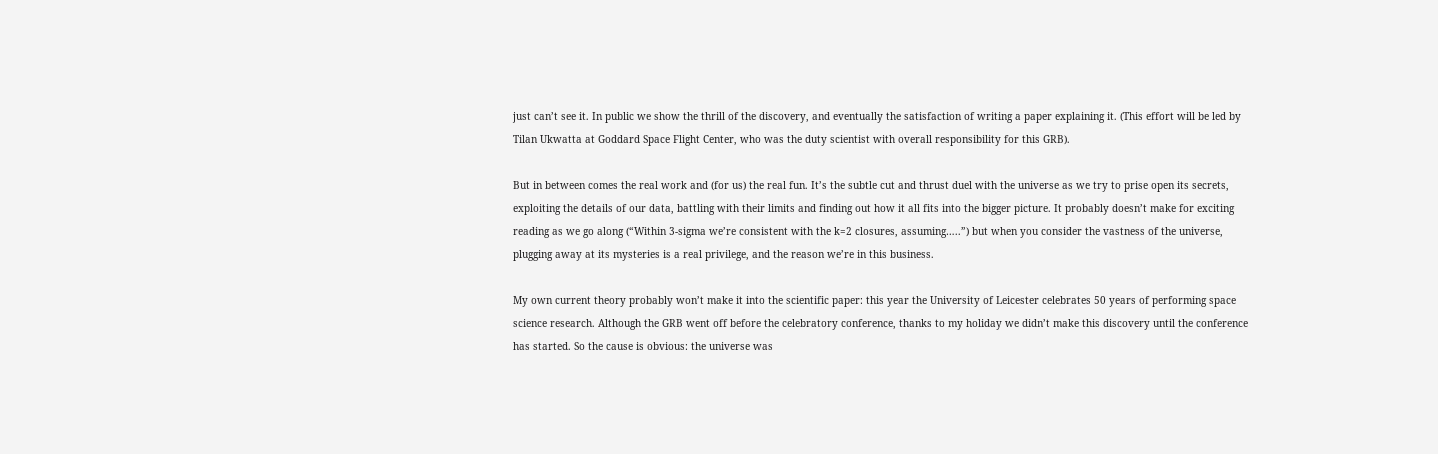just can’t see it. In public we show the thrill of the discovery, and eventually the satisfaction of writing a paper explaining it. (This effort will be led by Tilan Ukwatta at Goddard Space Flight Center, who was the duty scientist with overall responsibility for this GRB).

But in between comes the real work and (for us) the real fun. It’s the subtle cut and thrust duel with the universe as we try to prise open its secrets, exploiting the details of our data, battling with their limits and finding out how it all fits into the bigger picture. It probably doesn’t make for exciting reading as we go along (“Within 3-sigma we’re consistent with the k=2 closures, assuming…..”) but when you consider the vastness of the universe, plugging away at its mysteries is a real privilege, and the reason we’re in this business.

My own current theory probably won’t make it into the scientific paper: this year the University of Leicester celebrates 50 years of performing space science research. Although the GRB went off before the celebratory conference, thanks to my holiday we didn’t make this discovery until the conference has started. So the cause is obvious: the universe was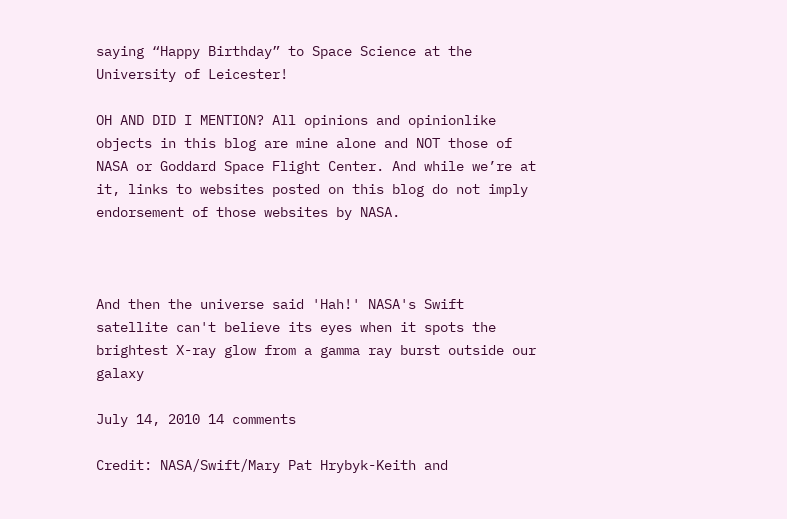saying “Happy Birthday” to Space Science at the University of Leicester!

OH AND DID I MENTION? All opinions and opinionlike objects in this blog are mine alone and NOT those of NASA or Goddard Space Flight Center. And while we’re at it, links to websites posted on this blog do not imply endorsement of those websites by NASA.



And then the universe said 'Hah!' NASA's Swift satellite can't believe its eyes when it spots the brightest X-ray glow from a gamma ray burst outside our galaxy

July 14, 2010 14 comments

Credit: NASA/Swift/Mary Pat Hrybyk-Keith and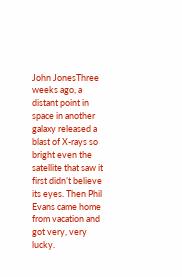John JonesThree weeks ago, a distant point in space in another galaxy released a blast of X-rays so bright even the satellite that saw it first didn’t believe its eyes. Then Phil Evans came home from vacation and got very, very lucky.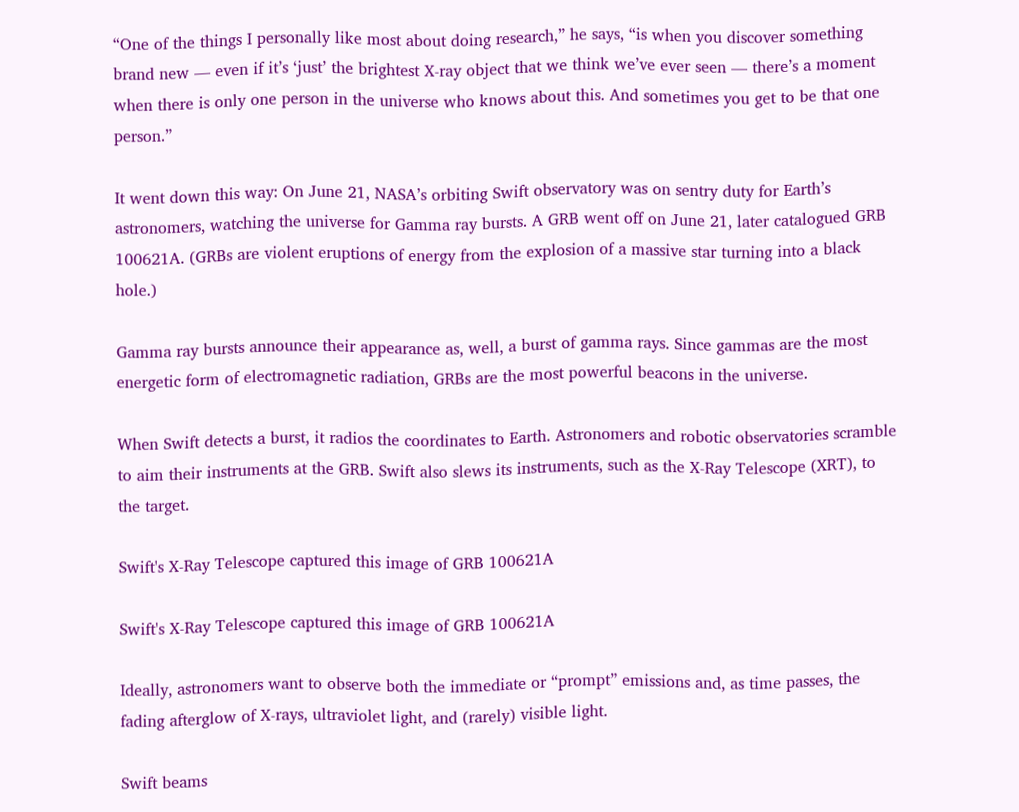“One of the things I personally like most about doing research,” he says, “is when you discover something brand new — even if it’s ‘just’ the brightest X-ray object that we think we’ve ever seen — there’s a moment when there is only one person in the universe who knows about this. And sometimes you get to be that one person.”

It went down this way: On June 21, NASA’s orbiting Swift observatory was on sentry duty for Earth’s astronomers, watching the universe for Gamma ray bursts. A GRB went off on June 21, later catalogued GRB 100621A. (GRBs are violent eruptions of energy from the explosion of a massive star turning into a black hole.)

Gamma ray bursts announce their appearance as, well, a burst of gamma rays. Since gammas are the most energetic form of electromagnetic radiation, GRBs are the most powerful beacons in the universe.

When Swift detects a burst, it radios the coordinates to Earth. Astronomers and robotic observatories scramble to aim their instruments at the GRB. Swift also slews its instruments, such as the X-Ray Telescope (XRT), to the target.

Swift's X-Ray Telescope captured this image of GRB 100621A

Swift's X-Ray Telescope captured this image of GRB 100621A

Ideally, astronomers want to observe both the immediate or “prompt” emissions and, as time passes, the fading afterglow of X-rays, ultraviolet light, and (rarely) visible light.

Swift beams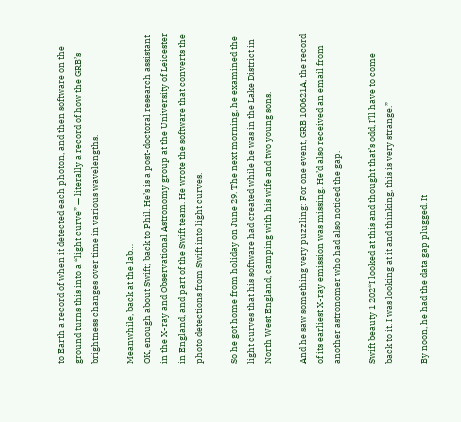to Earth a record of when it detected each photon, and then software on the ground turns this into a “light curve” — literally a record of how the GRB’s brightness changes over time in various wavelengths.

Meanwhile, back at the lab…
OK, enough about Swift; back to Phil. He’s is a post-doctoral research assistant in the X-ray and Observational Astronomy group at the University of Leicester in England, and part of the Swift team. He wrote the software that converts the photo detections from Swift into light curves.

So he got home from holiday on June 29. The next morning, he examined the light curves that his software had created while he was in the Lake District in North West England, camping with his wife and two young sons.

And he saw something very puzzling: For one event, GRB 100621A, the record of its earliest X-ray emission was missing. He’d also received an email from another astronomer who had also noticed the gap.

Swift beauty 1 202“I looked at this and thought that’s odd, I’ll have to come back to it. I was looking at it and thinking, this is very strange.”

By noon, he had the data gap plugged. It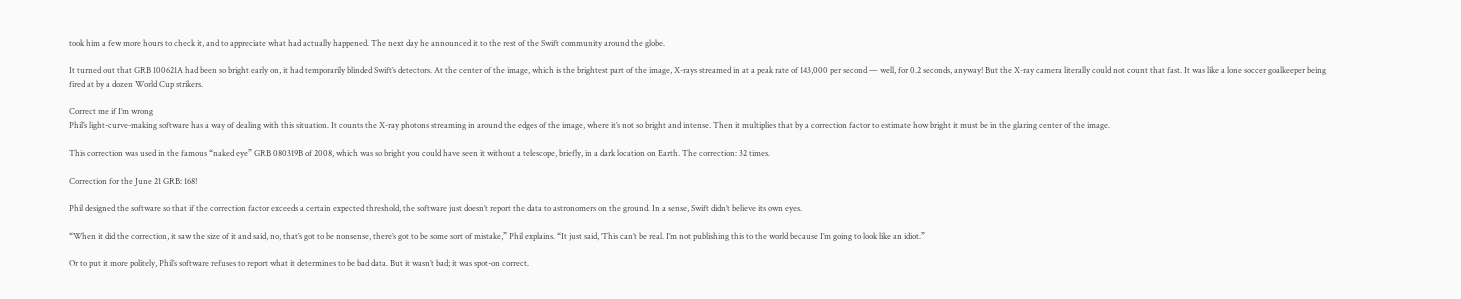took him a few more hours to check it, and to appreciate what had actually happened. The next day he announced it to the rest of the Swift community around the globe.

It turned out that GRB 100621A had been so bright early on, it had temporarily blinded Swift’s detectors. At the center of the image, which is the brightest part of the image, X-rays streamed in at a peak rate of 143,000 per second — well, for 0.2 seconds, anyway! But the X-ray camera literally could not count that fast. It was like a lone soccer goalkeeper being fired at by a dozen World Cup strikers.

Correct me if I’m wrong
Phil’s light-curve-making software has a way of dealing with this situation. It counts the X-ray photons streaming in around the edges of the image, where it’s not so bright and intense. Then it multiplies that by a correction factor to estimate how bright it must be in the glaring center of the image.

This correction was used in the famous “naked eye” GRB 080319B of 2008, which was so bright you could have seen it without a telescope, briefly, in a dark location on Earth. The correction: 32 times.

Correction for the June 21 GRB: 168!

Phil designed the software so that if the correction factor exceeds a certain expected threshold, the software just doesn’t report the data to astronomers on the ground. In a sense, Swift didn’t believe its own eyes.

“When it did the correction, it saw the size of it and said, no, that’s got to be nonsense, there’s got to be some sort of mistake,” Phil explains. “It just said, ‘This can’t be real. I’m not publishing this to the world because I’m going to look like an idiot.”

Or to put it more politely, Phil’s software refuses to report what it determines to be bad data. But it wasn’t bad; it was spot-on correct.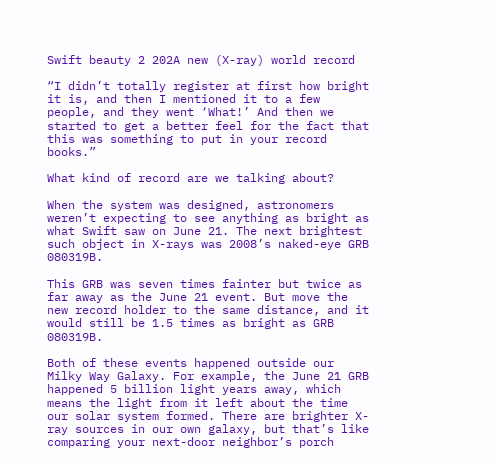Swift beauty 2 202A new (X-ray) world record

“I didn’t totally register at first how bright it is, and then I mentioned it to a few people, and they went ‘What!’ And then we started to get a better feel for the fact that this was something to put in your record books.”

What kind of record are we talking about?

When the system was designed, astronomers weren’t expecting to see anything as bright as what Swift saw on June 21. The next brightest such object in X-rays was 2008’s naked-eye GRB 080319B.

This GRB was seven times fainter but twice as far away as the June 21 event. But move the new record holder to the same distance, and it would still be 1.5 times as bright as GRB 080319B.

Both of these events happened outside our Milky Way Galaxy. For example, the June 21 GRB happened 5 billion light years away, which means the light from it left about the time our solar system formed. There are brighter X-ray sources in our own galaxy, but that’s like comparing your next-door neighbor’s porch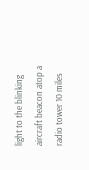light to the blinking aircraft beacon atop a radio tower 10 miles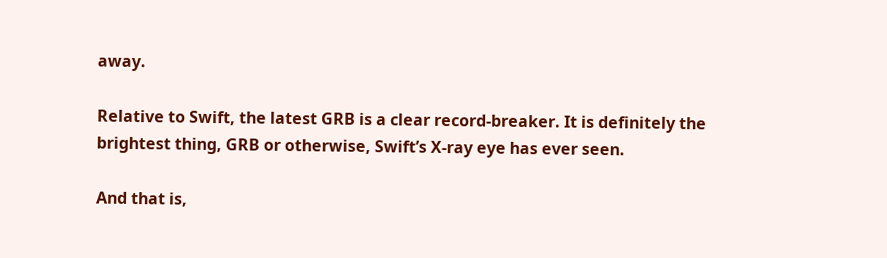away.

Relative to Swift, the latest GRB is a clear record-breaker. It is definitely the brightest thing, GRB or otherwise, Swift’s X-ray eye has ever seen.

And that is,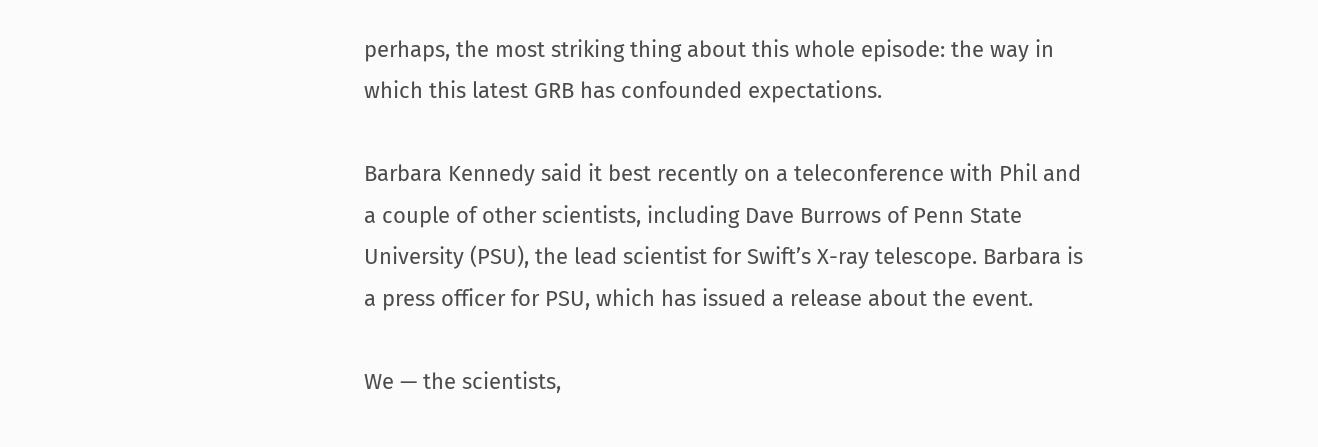perhaps, the most striking thing about this whole episode: the way in which this latest GRB has confounded expectations.

Barbara Kennedy said it best recently on a teleconference with Phil and a couple of other scientists, including Dave Burrows of Penn State University (PSU), the lead scientist for Swift’s X-ray telescope. Barbara is a press officer for PSU, which has issued a release about the event.

We — the scientists,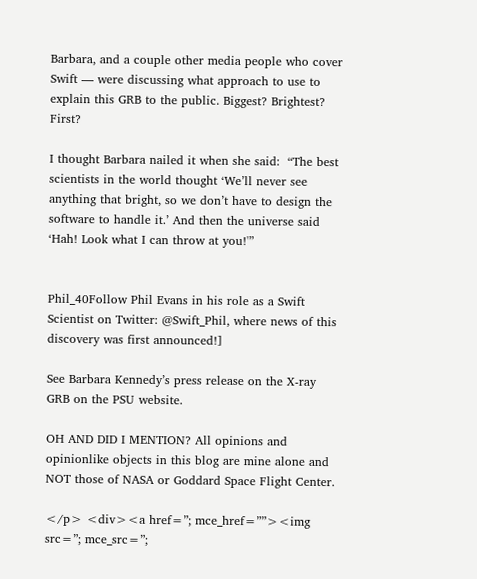Barbara, and a couple other media people who cover Swift — were discussing what approach to use to explain this GRB to the public. Biggest? Brightest? First?

I thought Barbara nailed it when she said:  “The best scientists in the world thought ‘We’ll never see anything that bright, so we don’t have to design the software to handle it.’ And then the universe said ‘Hah! Look what I can throw at you!'”


Phil_40Follow Phil Evans in his role as a Swift Scientist on Twitter: @Swift_Phil, where news of this discovery was first announced!]

See Barbara Kennedy’s press release on the X-ray GRB on the PSU website.

OH AND DID I MENTION? All opinions and opinionlike objects in this blog are mine alone and NOT those of NASA or Goddard Space Flight Center.

</p> <div><a href=”; mce_href=””><img src=”; mce_src=”;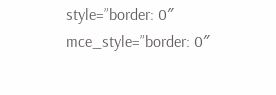style=”border: 0″ mce_style=”border: 0″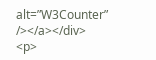alt=”W3Counter” /></a></div> <p>